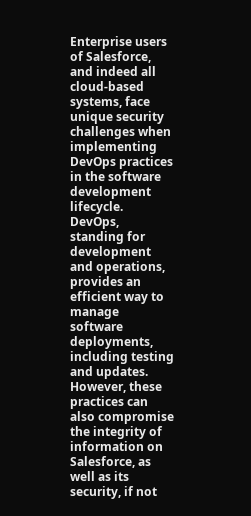Enterprise users of Salesforce, and indeed all cloud-based systems, face unique security challenges when implementing DevOps practices in the software development lifecycle. DevOps, standing for development and operations, provides an efficient way to manage software deployments, including testing and updates. However, these practices can also compromise the integrity of information on Salesforce, as well as its security, if not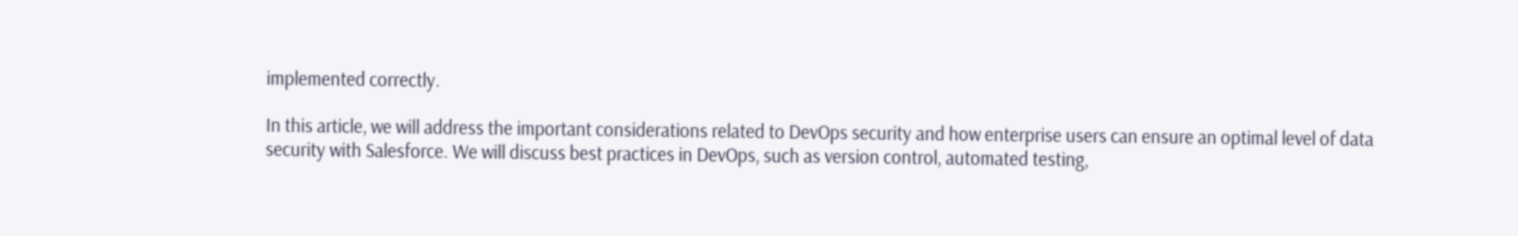implemented correctly.

In this article, we will address the important considerations related to DevOps security and how enterprise users can ensure an optimal level of data security with Salesforce. We will discuss best practices in DevOps, such as version control, automated testing,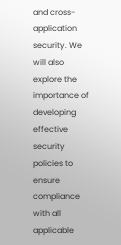and cross-application security. We will also explore the importance of developing effective security policies to ensure compliance with all applicable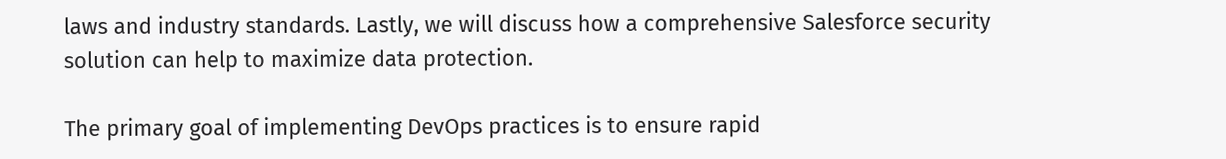laws and industry standards. Lastly, we will discuss how a comprehensive Salesforce security solution can help to maximize data protection.

The primary goal of implementing DevOps practices is to ensure rapid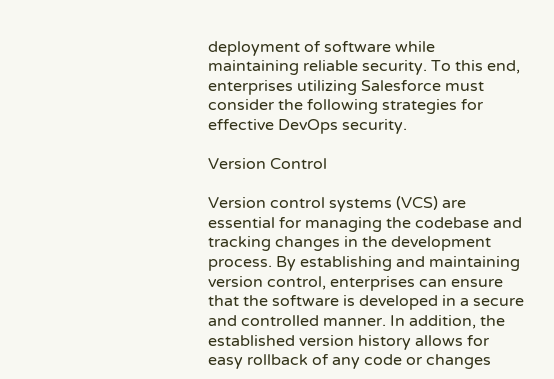deployment of software while maintaining reliable security. To this end, enterprises utilizing Salesforce must consider the following strategies for effective DevOps security.

Version Control

Version control systems (VCS) are essential for managing the codebase and tracking changes in the development process. By establishing and maintaining version control, enterprises can ensure that the software is developed in a secure and controlled manner. In addition, the established version history allows for easy rollback of any code or changes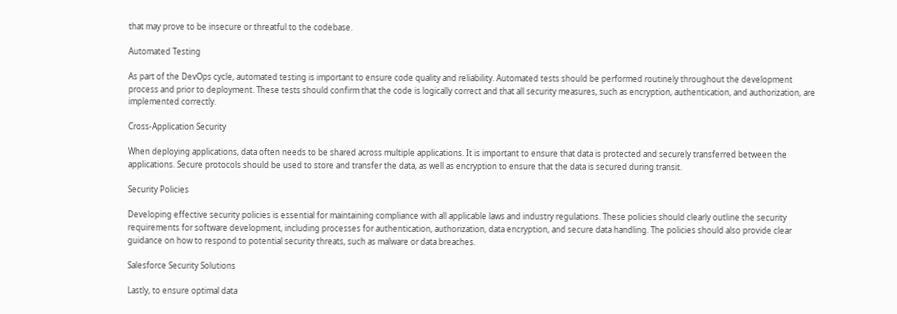that may prove to be insecure or threatful to the codebase.

Automated Testing

As part of the DevOps cycle, automated testing is important to ensure code quality and reliability. Automated tests should be performed routinely throughout the development process and prior to deployment. These tests should confirm that the code is logically correct and that all security measures, such as encryption, authentication, and authorization, are implemented correctly.

Cross-Application Security

When deploying applications, data often needs to be shared across multiple applications. It is important to ensure that data is protected and securely transferred between the applications. Secure protocols should be used to store and transfer the data, as well as encryption to ensure that the data is secured during transit.

Security Policies

Developing effective security policies is essential for maintaining compliance with all applicable laws and industry regulations. These policies should clearly outline the security requirements for software development, including processes for authentication, authorization, data encryption, and secure data handling. The policies should also provide clear guidance on how to respond to potential security threats, such as malware or data breaches.

Salesforce Security Solutions

Lastly, to ensure optimal data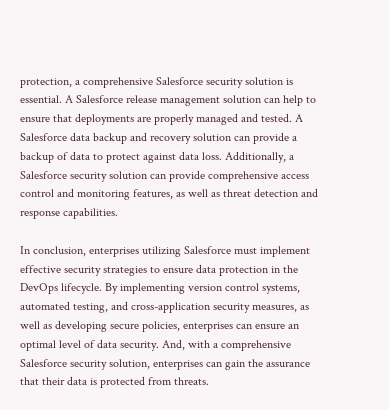protection, a comprehensive Salesforce security solution is essential. A Salesforce release management solution can help to ensure that deployments are properly managed and tested. A Salesforce data backup and recovery solution can provide a backup of data to protect against data loss. Additionally, a Salesforce security solution can provide comprehensive access control and monitoring features, as well as threat detection and response capabilities.

In conclusion, enterprises utilizing Salesforce must implement effective security strategies to ensure data protection in the DevOps lifecycle. By implementing version control systems, automated testing, and cross-application security measures, as well as developing secure policies, enterprises can ensure an optimal level of data security. And, with a comprehensive Salesforce security solution, enterprises can gain the assurance that their data is protected from threats.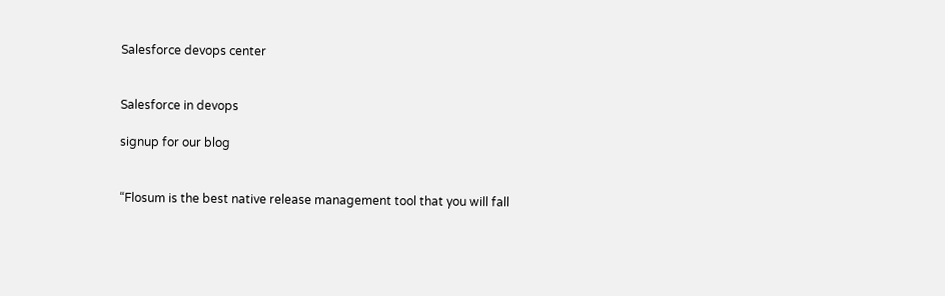Salesforce devops center


Salesforce in devops

signup for our blog


“Flosum is the best native release management tool that you will fall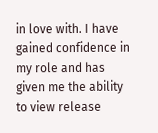in love with. I have gained confidence in my role and has given me the ability to view release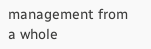management from a whole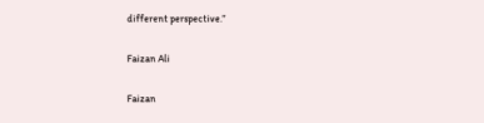different perspective.”

Faizan Ali

Faizan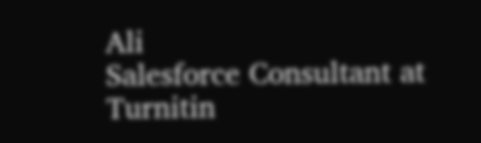Ali
Salesforce Consultant at Turnitin